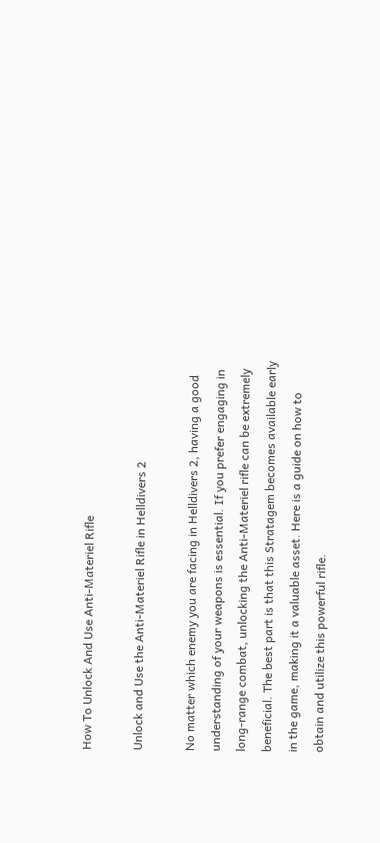How To Unlock And Use Anti-Materiel Rifle

Unlock and Use the Anti-Materiel Rifle in Helldivers 2

No matter which enemy you are facing in Helldivers 2, having a good understanding of your weapons is essential. If you prefer engaging in long-range combat, unlocking the Anti-Materiel rifle can be extremely beneficial. The best part is that this Stratagem becomes available early in the game, making it a valuable asset. Here is a guide on how to obtain and utilize this powerful rifle.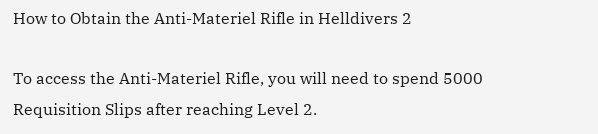How to Obtain the Anti-Materiel Rifle in Helldivers 2

To access the Anti-Materiel Rifle, you will need to spend 5000 Requisition Slips after reaching Level 2.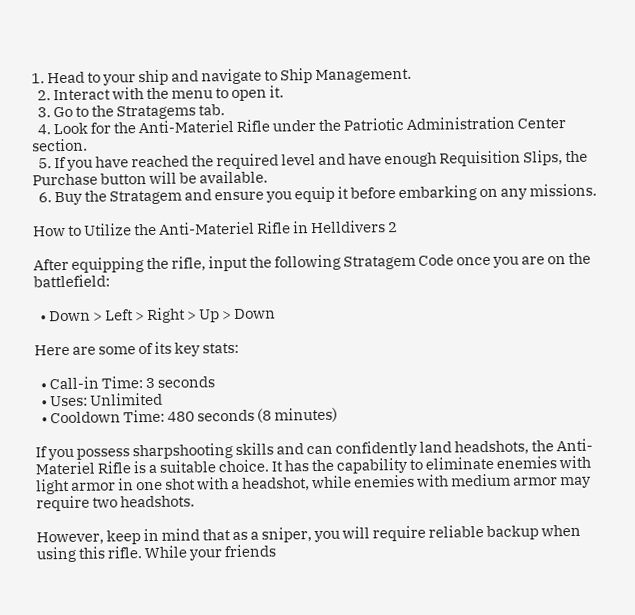1. Head to your ship and navigate to Ship Management.
  2. Interact with the menu to open it.
  3. Go to the Stratagems tab.
  4. Look for the Anti-Materiel Rifle under the Patriotic Administration Center section.
  5. If you have reached the required level and have enough Requisition Slips, the Purchase button will be available.
  6. Buy the Stratagem and ensure you equip it before embarking on any missions.

How to Utilize the Anti-Materiel Rifle in Helldivers 2

After equipping the rifle, input the following Stratagem Code once you are on the battlefield:

  • Down > Left > Right > Up > Down

Here are some of its key stats:

  • Call-in Time: 3 seconds
  • Uses: Unlimited
  • Cooldown Time: 480 seconds (8 minutes)

If you possess sharpshooting skills and can confidently land headshots, the Anti-Materiel Rifle is a suitable choice. It has the capability to eliminate enemies with light armor in one shot with a headshot, while enemies with medium armor may require two headshots.

However, keep in mind that as a sniper, you will require reliable backup when using this rifle. While your friends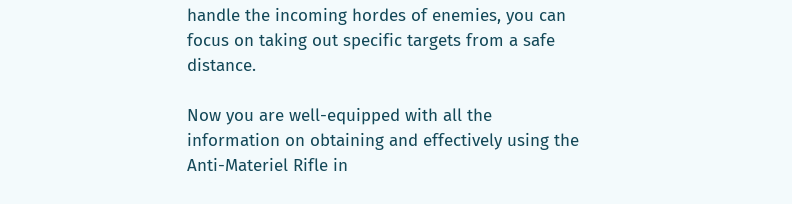handle the incoming hordes of enemies, you can focus on taking out specific targets from a safe distance.

Now you are well-equipped with all the information on obtaining and effectively using the Anti-Materiel Rifle in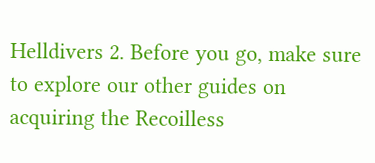Helldivers 2. Before you go, make sure to explore our other guides on acquiring the Recoilless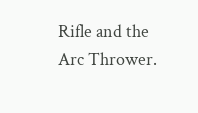Rifle and the Arc Thrower.